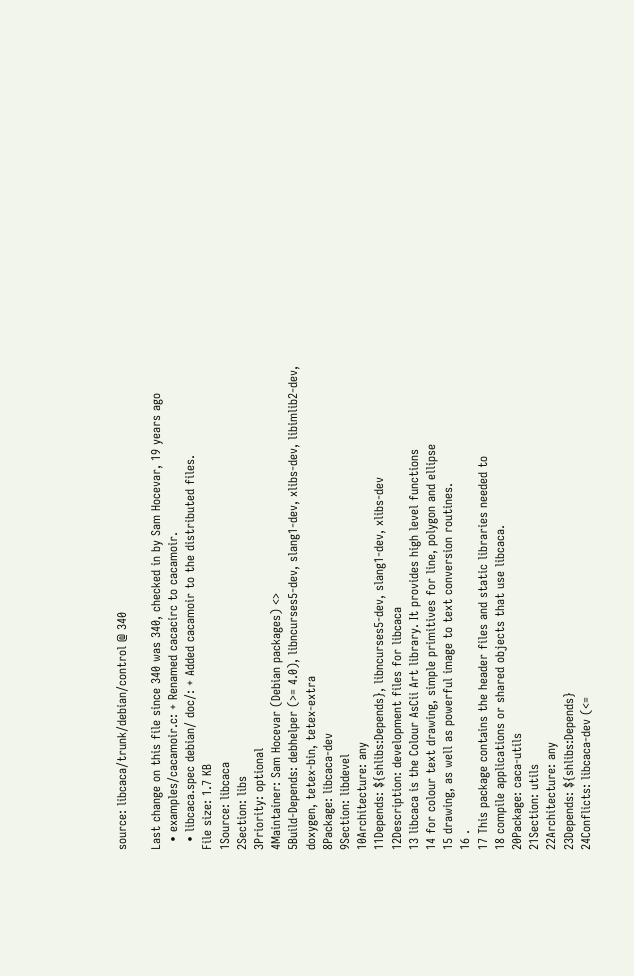source: libcaca/trunk/debian/control @ 340

Last change on this file since 340 was 340, checked in by Sam Hocevar, 19 years ago
  • examples/cacamoir.c: + Renamed cacacirc to cacamoir.
  • libcaca.spec debian/ doc/: + Added cacamoir to the distributed files.
File size: 1.7 KB
1Source: libcaca
2Section: libs
3Priority: optional
4Maintainer: Sam Hocevar (Debian packages) <>
5Build-Depends: debhelper (>= 4.0), libncurses5-dev, slang1-dev, xlibs-dev, libimlib2-dev, doxygen, tetex-bin, tetex-extra
8Package: libcaca-dev
9Section: libdevel
10Architecture: any
11Depends: ${shlibs:Depends}, libncurses5-dev, slang1-dev, xlibs-dev
12Description: development files for libcaca
13 libcaca is the Colour AsCii Art library. It provides high level functions
14 for colour text drawing, simple primitives for line, polygon and ellipse
15 drawing, as well as powerful image to text conversion routines.
16 .
17 This package contains the header files and static libraries needed to
18 compile applications or shared objects that use libcaca.
20Package: caca-utils
21Section: utils
22Architecture: any
23Depends: ${shlibs:Depends}
24Conflicts: libcaca-dev (<=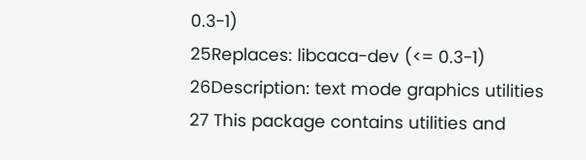0.3-1)
25Replaces: libcaca-dev (<= 0.3-1)
26Description: text mode graphics utilities
27 This package contains utilities and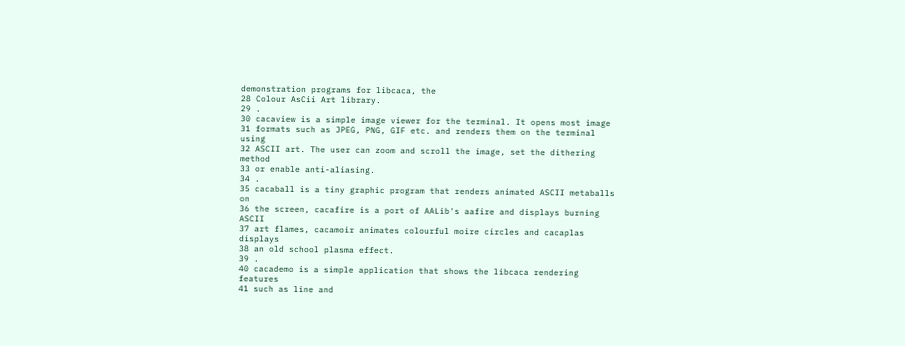demonstration programs for libcaca, the
28 Colour AsCii Art library.
29 .
30 cacaview is a simple image viewer for the terminal. It opens most image
31 formats such as JPEG, PNG, GIF etc. and renders them on the terminal using
32 ASCII art. The user can zoom and scroll the image, set the dithering method
33 or enable anti-aliasing.
34 .
35 cacaball is a tiny graphic program that renders animated ASCII metaballs on
36 the screen, cacafire is a port of AALib's aafire and displays burning ASCII
37 art flames, cacamoir animates colourful moire circles and cacaplas displays
38 an old school plasma effect.
39 .
40 cacademo is a simple application that shows the libcaca rendering features
41 such as line and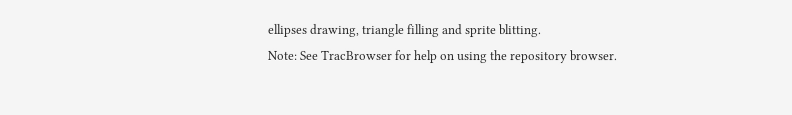ellipses drawing, triangle filling and sprite blitting.
Note: See TracBrowser for help on using the repository browser.